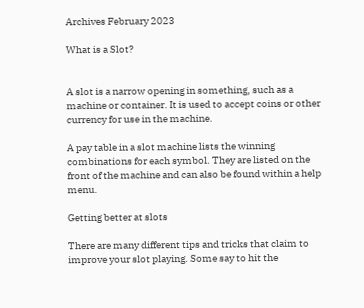Archives February 2023

What is a Slot?


A slot is a narrow opening in something, such as a machine or container. It is used to accept coins or other currency for use in the machine.

A pay table in a slot machine lists the winning combinations for each symbol. They are listed on the front of the machine and can also be found within a help menu.

Getting better at slots

There are many different tips and tricks that claim to improve your slot playing. Some say to hit the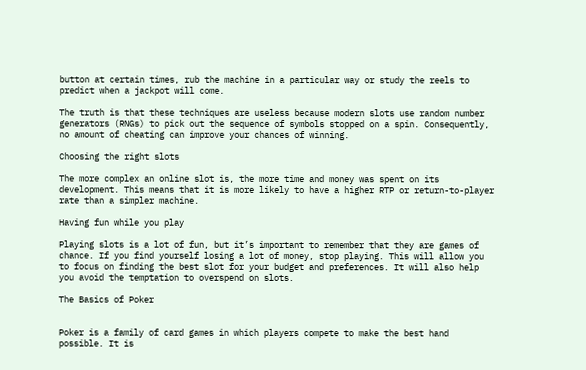button at certain times, rub the machine in a particular way or study the reels to predict when a jackpot will come.

The truth is that these techniques are useless because modern slots use random number generators (RNGs) to pick out the sequence of symbols stopped on a spin. Consequently, no amount of cheating can improve your chances of winning.

Choosing the right slots

The more complex an online slot is, the more time and money was spent on its development. This means that it is more likely to have a higher RTP or return-to-player rate than a simpler machine.

Having fun while you play

Playing slots is a lot of fun, but it’s important to remember that they are games of chance. If you find yourself losing a lot of money, stop playing. This will allow you to focus on finding the best slot for your budget and preferences. It will also help you avoid the temptation to overspend on slots.

The Basics of Poker


Poker is a family of card games in which players compete to make the best hand possible. It is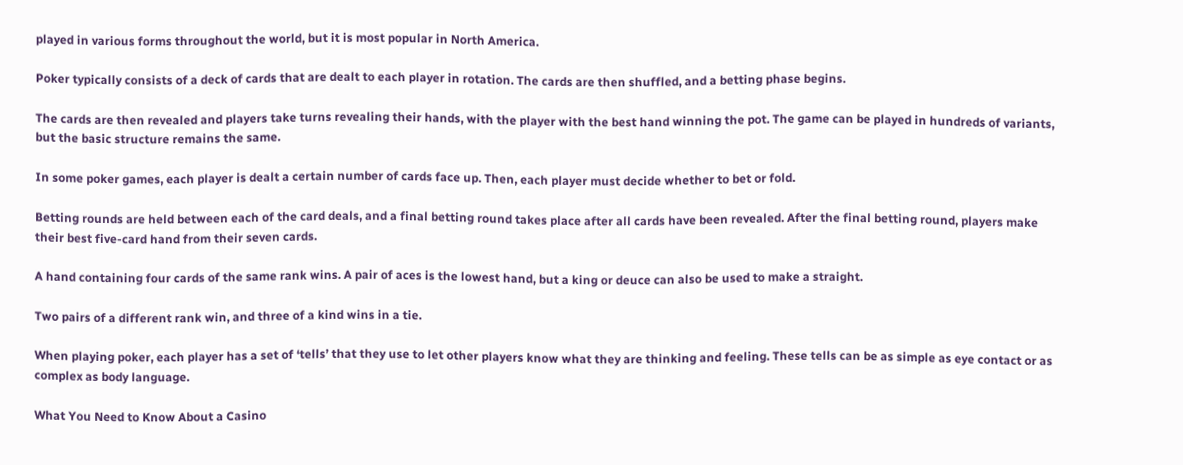played in various forms throughout the world, but it is most popular in North America.

Poker typically consists of a deck of cards that are dealt to each player in rotation. The cards are then shuffled, and a betting phase begins.

The cards are then revealed and players take turns revealing their hands, with the player with the best hand winning the pot. The game can be played in hundreds of variants, but the basic structure remains the same.

In some poker games, each player is dealt a certain number of cards face up. Then, each player must decide whether to bet or fold.

Betting rounds are held between each of the card deals, and a final betting round takes place after all cards have been revealed. After the final betting round, players make their best five-card hand from their seven cards.

A hand containing four cards of the same rank wins. A pair of aces is the lowest hand, but a king or deuce can also be used to make a straight.

Two pairs of a different rank win, and three of a kind wins in a tie.

When playing poker, each player has a set of ‘tells’ that they use to let other players know what they are thinking and feeling. These tells can be as simple as eye contact or as complex as body language.

What You Need to Know About a Casino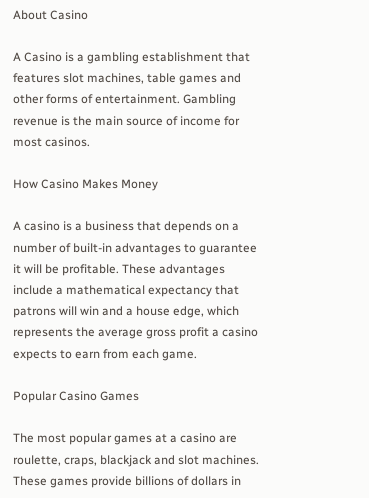About Casino

A Casino is a gambling establishment that features slot machines, table games and other forms of entertainment. Gambling revenue is the main source of income for most casinos.

How Casino Makes Money

A casino is a business that depends on a number of built-in advantages to guarantee it will be profitable. These advantages include a mathematical expectancy that patrons will win and a house edge, which represents the average gross profit a casino expects to earn from each game.

Popular Casino Games

The most popular games at a casino are roulette, craps, blackjack and slot machines. These games provide billions of dollars in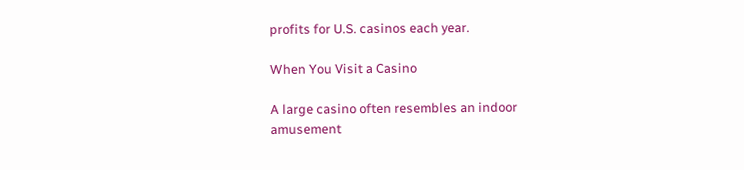profits for U.S. casinos each year.

When You Visit a Casino

A large casino often resembles an indoor amusement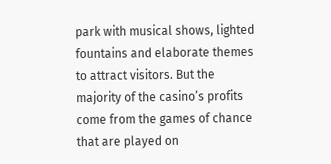park with musical shows, lighted fountains and elaborate themes to attract visitors. But the majority of the casino’s profits come from the games of chance that are played on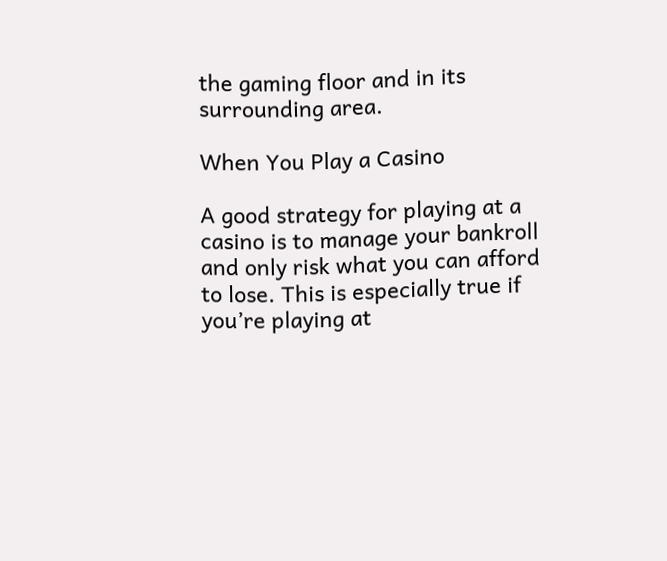the gaming floor and in its surrounding area.

When You Play a Casino

A good strategy for playing at a casino is to manage your bankroll and only risk what you can afford to lose. This is especially true if you’re playing at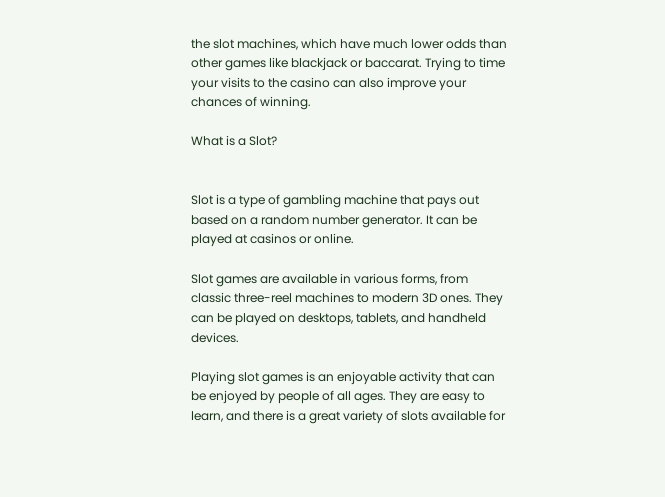the slot machines, which have much lower odds than other games like blackjack or baccarat. Trying to time your visits to the casino can also improve your chances of winning.

What is a Slot?


Slot is a type of gambling machine that pays out based on a random number generator. It can be played at casinos or online.

Slot games are available in various forms, from classic three-reel machines to modern 3D ones. They can be played on desktops, tablets, and handheld devices.

Playing slot games is an enjoyable activity that can be enjoyed by people of all ages. They are easy to learn, and there is a great variety of slots available for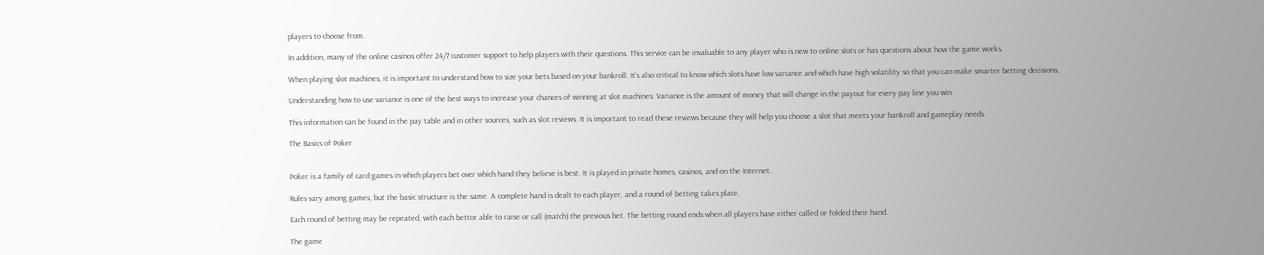players to choose from.

In addition, many of the online casinos offer 24/7 customer support to help players with their questions. This service can be invaluable to any player who is new to online slots or has questions about how the game works.

When playing slot machines, it is important to understand how to size your bets based on your bankroll. It’s also critical to know which slots have low variance and which have high volatility so that you can make smarter betting decisions.

Understanding how to use variance is one of the best ways to increase your chances of winning at slot machines. Variance is the amount of money that will change in the payout for every pay line you win.

This information can be found in the pay table and in other sources, such as slot reviews. It is important to read these reviews because they will help you choose a slot that meets your bankroll and gameplay needs.

The Basics of Poker


Poker is a family of card games in which players bet over which hand they believe is best. It is played in private homes, casinos, and on the Internet.

Rules vary among games, but the basic structure is the same. A complete hand is dealt to each player, and a round of betting takes place.

Each round of betting may be repeated, with each bettor able to raise or call (match) the previous bet. The betting round ends when all players have either called or folded their hand.

The game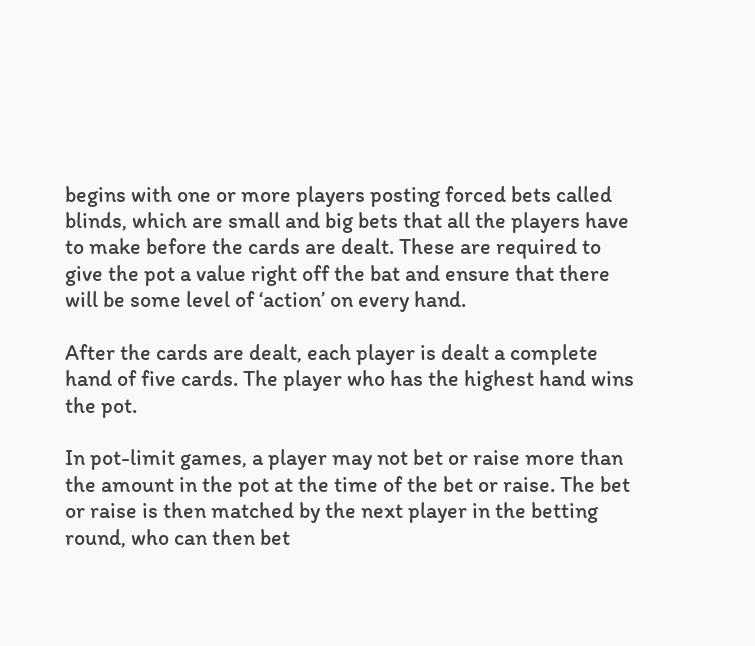begins with one or more players posting forced bets called blinds, which are small and big bets that all the players have to make before the cards are dealt. These are required to give the pot a value right off the bat and ensure that there will be some level of ‘action’ on every hand.

After the cards are dealt, each player is dealt a complete hand of five cards. The player who has the highest hand wins the pot.

In pot-limit games, a player may not bet or raise more than the amount in the pot at the time of the bet or raise. The bet or raise is then matched by the next player in the betting round, who can then bet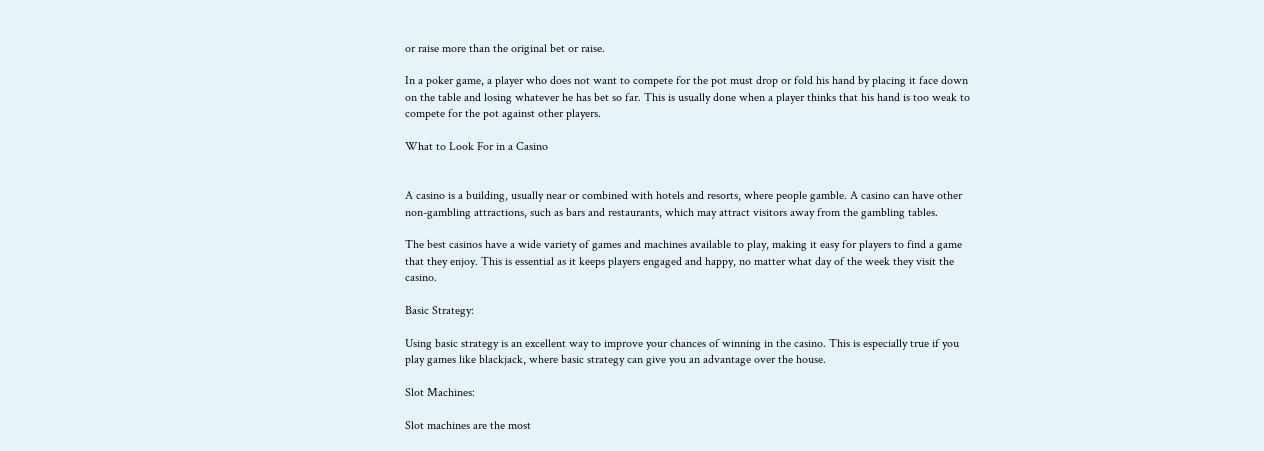or raise more than the original bet or raise.

In a poker game, a player who does not want to compete for the pot must drop or fold his hand by placing it face down on the table and losing whatever he has bet so far. This is usually done when a player thinks that his hand is too weak to compete for the pot against other players.

What to Look For in a Casino


A casino is a building, usually near or combined with hotels and resorts, where people gamble. A casino can have other non-gambling attractions, such as bars and restaurants, which may attract visitors away from the gambling tables.

The best casinos have a wide variety of games and machines available to play, making it easy for players to find a game that they enjoy. This is essential as it keeps players engaged and happy, no matter what day of the week they visit the casino.

Basic Strategy:

Using basic strategy is an excellent way to improve your chances of winning in the casino. This is especially true if you play games like blackjack, where basic strategy can give you an advantage over the house.

Slot Machines:

Slot machines are the most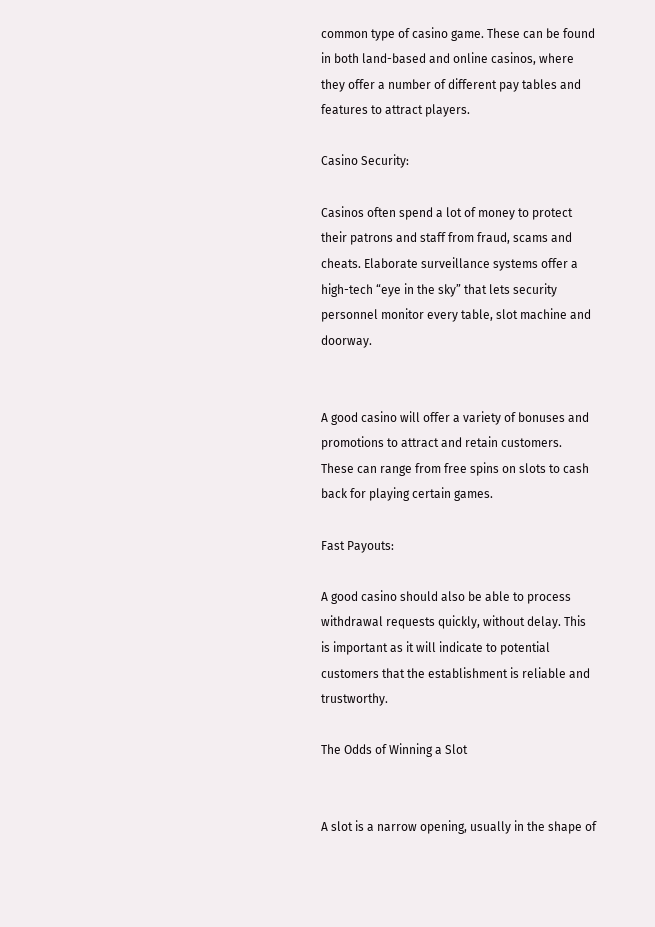common type of casino game. These can be found in both land-based and online casinos, where they offer a number of different pay tables and features to attract players.

Casino Security:

Casinos often spend a lot of money to protect their patrons and staff from fraud, scams and cheats. Elaborate surveillance systems offer a high-tech “eye in the sky” that lets security personnel monitor every table, slot machine and doorway.


A good casino will offer a variety of bonuses and promotions to attract and retain customers. These can range from free spins on slots to cash back for playing certain games.

Fast Payouts:

A good casino should also be able to process withdrawal requests quickly, without delay. This is important as it will indicate to potential customers that the establishment is reliable and trustworthy.

The Odds of Winning a Slot


A slot is a narrow opening, usually in the shape of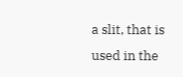a slit, that is used in the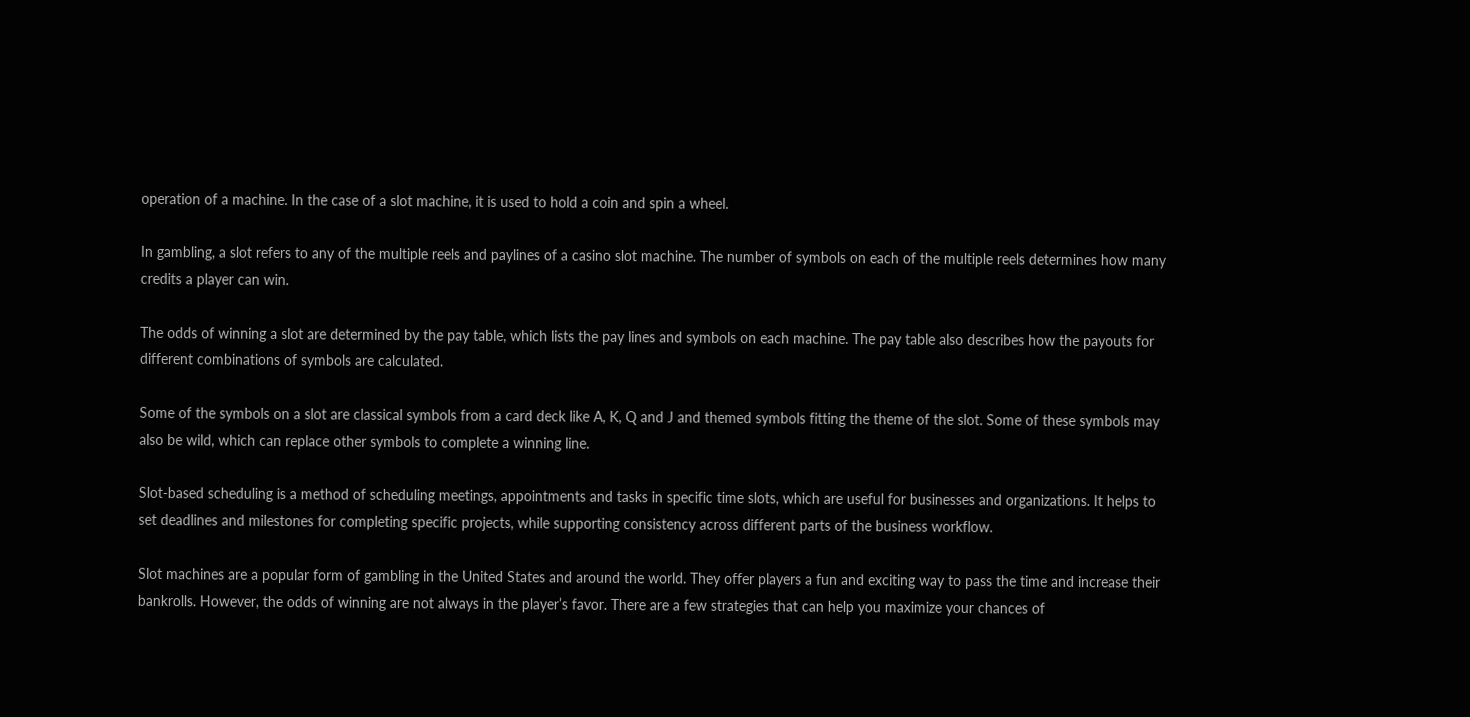operation of a machine. In the case of a slot machine, it is used to hold a coin and spin a wheel.

In gambling, a slot refers to any of the multiple reels and paylines of a casino slot machine. The number of symbols on each of the multiple reels determines how many credits a player can win.

The odds of winning a slot are determined by the pay table, which lists the pay lines and symbols on each machine. The pay table also describes how the payouts for different combinations of symbols are calculated.

Some of the symbols on a slot are classical symbols from a card deck like A, K, Q and J and themed symbols fitting the theme of the slot. Some of these symbols may also be wild, which can replace other symbols to complete a winning line.

Slot-based scheduling is a method of scheduling meetings, appointments and tasks in specific time slots, which are useful for businesses and organizations. It helps to set deadlines and milestones for completing specific projects, while supporting consistency across different parts of the business workflow.

Slot machines are a popular form of gambling in the United States and around the world. They offer players a fun and exciting way to pass the time and increase their bankrolls. However, the odds of winning are not always in the player’s favor. There are a few strategies that can help you maximize your chances of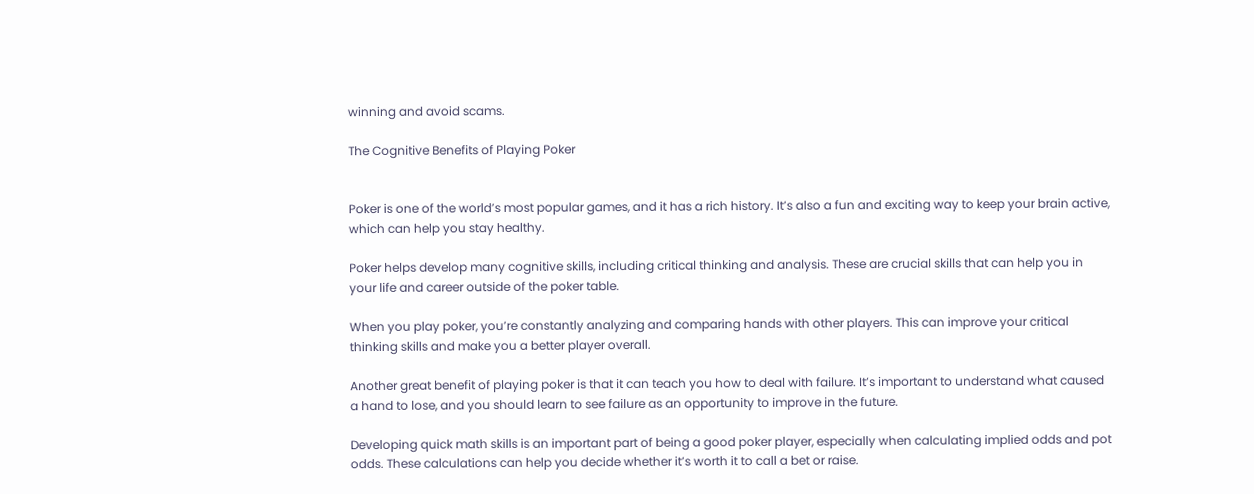winning and avoid scams.

The Cognitive Benefits of Playing Poker


Poker is one of the world’s most popular games, and it has a rich history. It’s also a fun and exciting way to keep your brain active, which can help you stay healthy.

Poker helps develop many cognitive skills, including critical thinking and analysis. These are crucial skills that can help you in your life and career outside of the poker table.

When you play poker, you’re constantly analyzing and comparing hands with other players. This can improve your critical thinking skills and make you a better player overall.

Another great benefit of playing poker is that it can teach you how to deal with failure. It’s important to understand what caused a hand to lose, and you should learn to see failure as an opportunity to improve in the future.

Developing quick math skills is an important part of being a good poker player, especially when calculating implied odds and pot odds. These calculations can help you decide whether it’s worth it to call a bet or raise.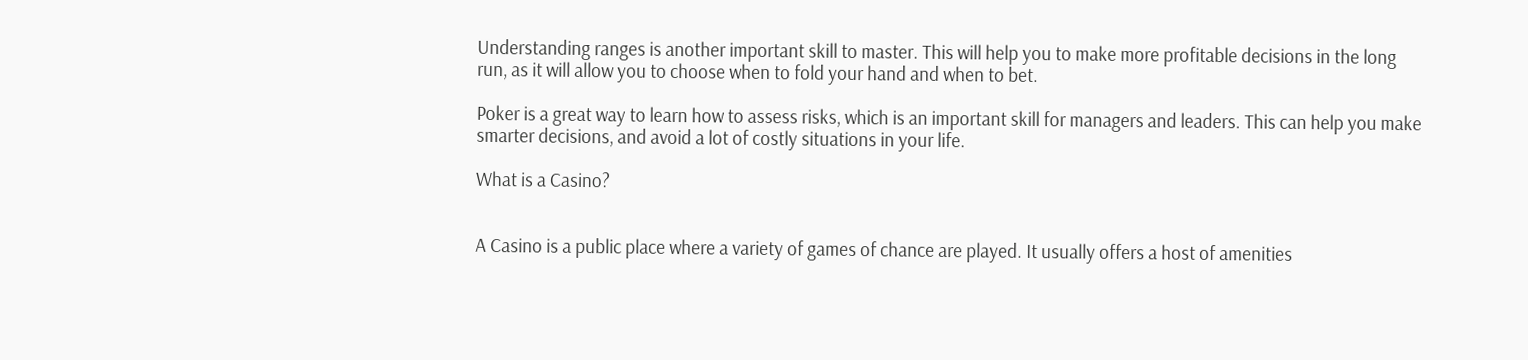Understanding ranges is another important skill to master. This will help you to make more profitable decisions in the long run, as it will allow you to choose when to fold your hand and when to bet.

Poker is a great way to learn how to assess risks, which is an important skill for managers and leaders. This can help you make smarter decisions, and avoid a lot of costly situations in your life.

What is a Casino?


A Casino is a public place where a variety of games of chance are played. It usually offers a host of amenities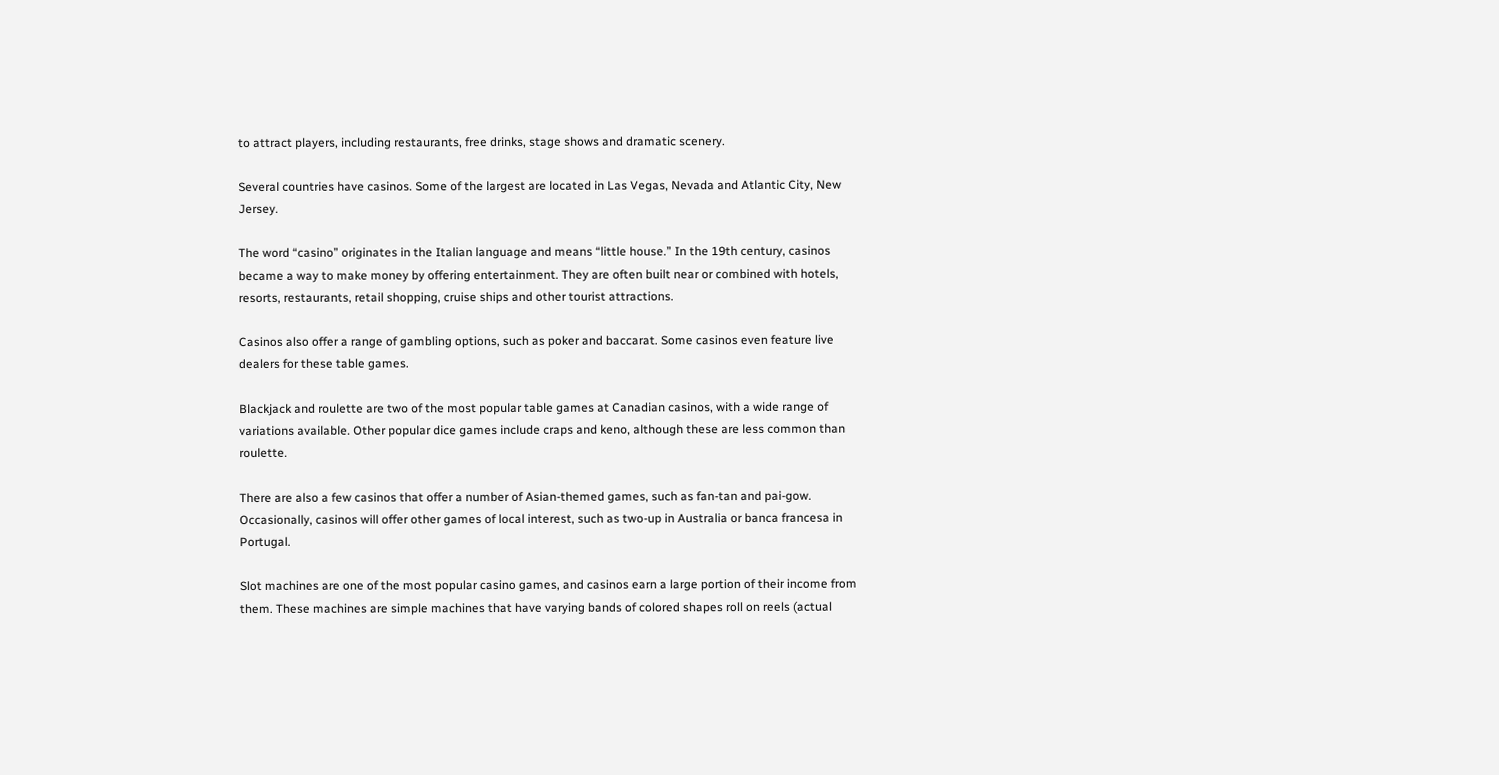to attract players, including restaurants, free drinks, stage shows and dramatic scenery.

Several countries have casinos. Some of the largest are located in Las Vegas, Nevada and Atlantic City, New Jersey.

The word “casino” originates in the Italian language and means “little house.” In the 19th century, casinos became a way to make money by offering entertainment. They are often built near or combined with hotels, resorts, restaurants, retail shopping, cruise ships and other tourist attractions.

Casinos also offer a range of gambling options, such as poker and baccarat. Some casinos even feature live dealers for these table games.

Blackjack and roulette are two of the most popular table games at Canadian casinos, with a wide range of variations available. Other popular dice games include craps and keno, although these are less common than roulette.

There are also a few casinos that offer a number of Asian-themed games, such as fan-tan and pai-gow. Occasionally, casinos will offer other games of local interest, such as two-up in Australia or banca francesa in Portugal.

Slot machines are one of the most popular casino games, and casinos earn a large portion of their income from them. These machines are simple machines that have varying bands of colored shapes roll on reels (actual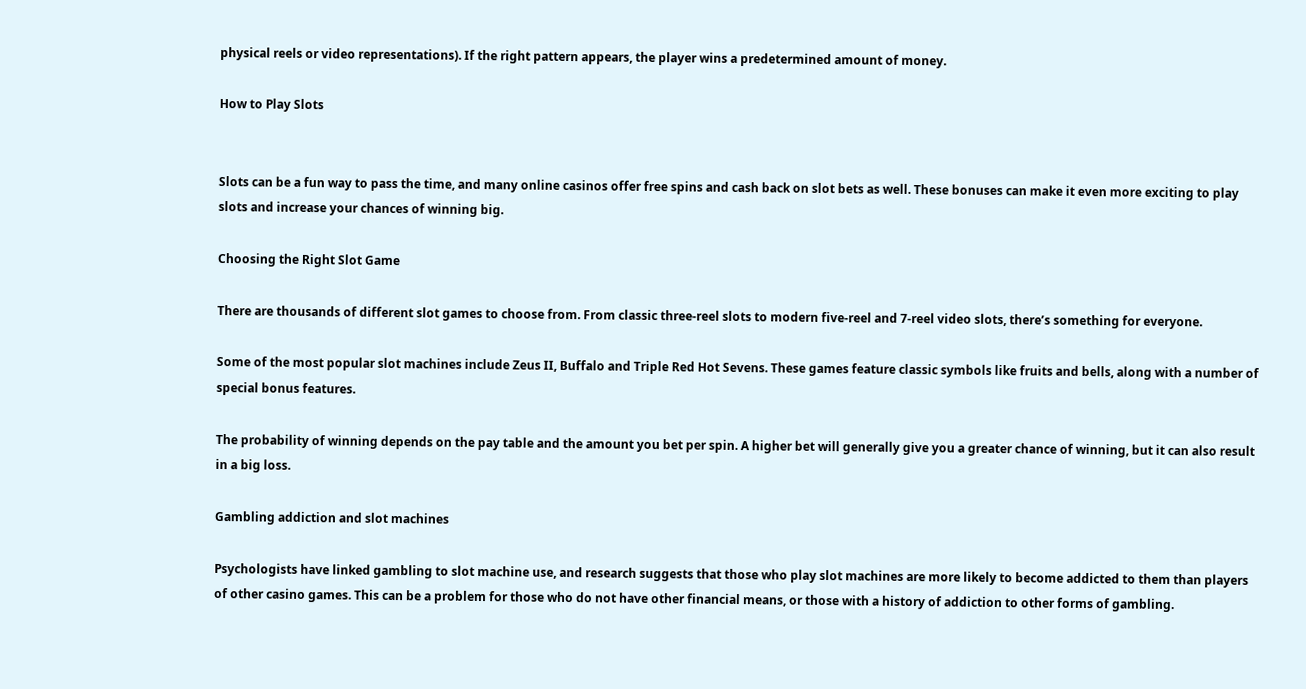physical reels or video representations). If the right pattern appears, the player wins a predetermined amount of money.

How to Play Slots


Slots can be a fun way to pass the time, and many online casinos offer free spins and cash back on slot bets as well. These bonuses can make it even more exciting to play slots and increase your chances of winning big.

Choosing the Right Slot Game

There are thousands of different slot games to choose from. From classic three-reel slots to modern five-reel and 7-reel video slots, there’s something for everyone.

Some of the most popular slot machines include Zeus II, Buffalo and Triple Red Hot Sevens. These games feature classic symbols like fruits and bells, along with a number of special bonus features.

The probability of winning depends on the pay table and the amount you bet per spin. A higher bet will generally give you a greater chance of winning, but it can also result in a big loss.

Gambling addiction and slot machines

Psychologists have linked gambling to slot machine use, and research suggests that those who play slot machines are more likely to become addicted to them than players of other casino games. This can be a problem for those who do not have other financial means, or those with a history of addiction to other forms of gambling.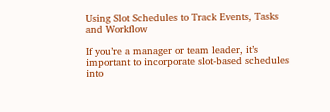Using Slot Schedules to Track Events, Tasks and Workflow

If you’re a manager or team leader, it’s important to incorporate slot-based schedules into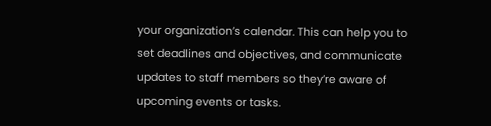your organization’s calendar. This can help you to set deadlines and objectives, and communicate updates to staff members so they’re aware of upcoming events or tasks.